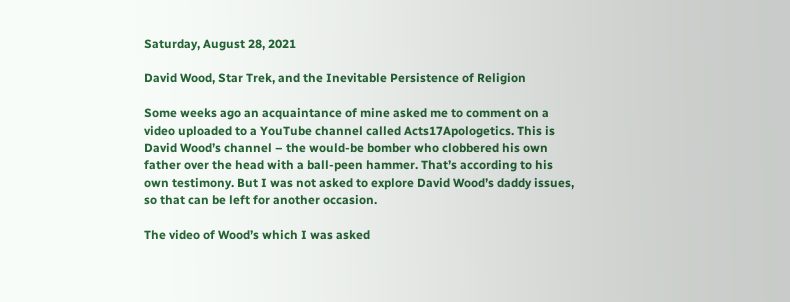Saturday, August 28, 2021

David Wood, Star Trek, and the Inevitable Persistence of Religion

Some weeks ago an acquaintance of mine asked me to comment on a video uploaded to a YouTube channel called Acts17Apologetics. This is David Wood’s channel – the would-be bomber who clobbered his own father over the head with a ball-peen hammer. That’s according to his own testimony. But I was not asked to explore David Wood’s daddy issues, so that can be left for another occasion.

The video of Wood’s which I was asked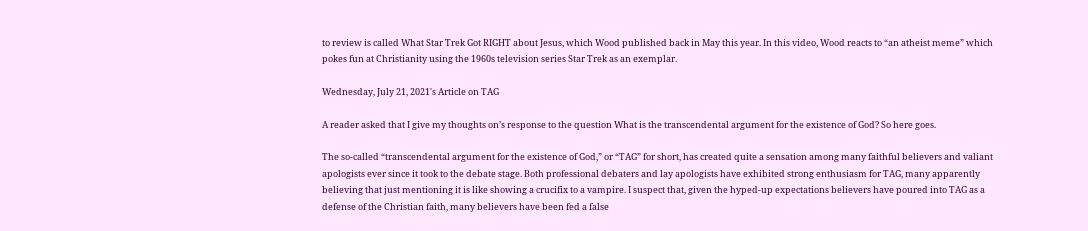to review is called What Star Trek Got RIGHT about Jesus, which Wood published back in May this year. In this video, Wood reacts to “an atheist meme” which pokes fun at Christianity using the 1960s television series Star Trek as an exemplar.

Wednesday, July 21, 2021's Article on TAG

A reader asked that I give my thoughts on’s response to the question What is the transcendental argument for the existence of God? So here goes.

The so-called “transcendental argument for the existence of God,” or “TAG” for short, has created quite a sensation among many faithful believers and valiant apologists ever since it took to the debate stage. Both professional debaters and lay apologists have exhibited strong enthusiasm for TAG, many apparently believing that just mentioning it is like showing a crucifix to a vampire. I suspect that, given the hyped-up expectations believers have poured into TAG as a defense of the Christian faith, many believers have been fed a false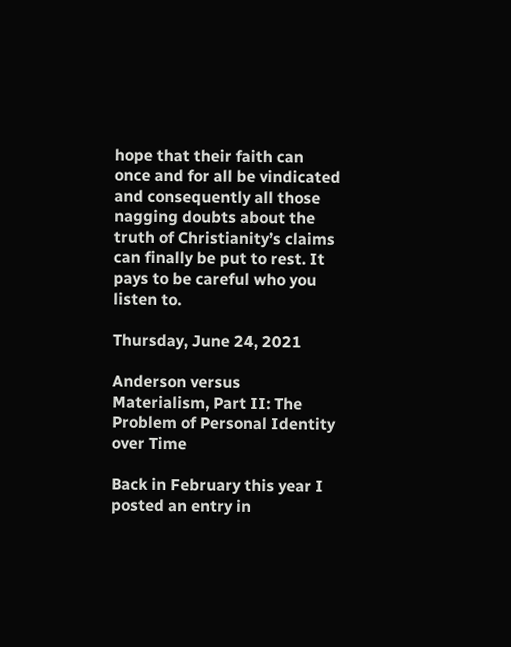hope that their faith can once and for all be vindicated and consequently all those nagging doubts about the truth of Christianity’s claims can finally be put to rest. It pays to be careful who you listen to.

Thursday, June 24, 2021

Anderson versus Materialism, Part II: The Problem of Personal Identity over Time

Back in February this year I posted an entry in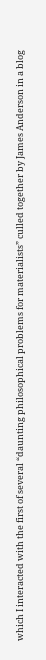which I interacted with the first of several “daunting philosophical problems for materialists” culled together by James Anderson in a blog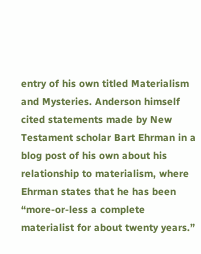entry of his own titled Materialism and Mysteries. Anderson himself cited statements made by New Testament scholar Bart Ehrman in a blog post of his own about his relationship to materialism, where Ehrman states that he has been “more-or-less a complete materialist for about twenty years.”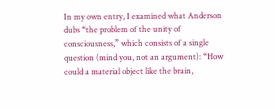In my own entry, I examined what Anderson dubs “the problem of the unity of consciousness,” which consists of a single question (mind you, not an argument): “How could a material object like the brain,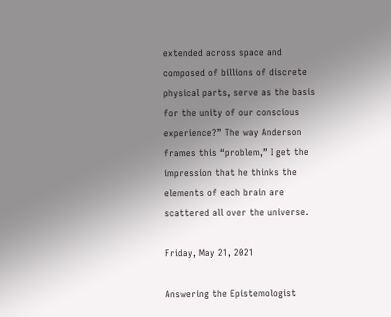extended across space and composed of billions of discrete physical parts, serve as the basis for the unity of our conscious experience?” The way Anderson frames this “problem,” I get the impression that he thinks the elements of each brain are scattered all over the universe.

Friday, May 21, 2021

Answering the Epistemologist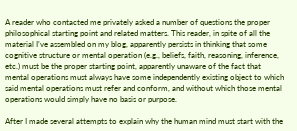A reader who contacted me privately asked a number of questions the proper philosophical starting point and related matters. This reader, in spite of all the material I’ve assembled on my blog, apparently persists in thinking that some cognitive structure or mental operation (e.g., beliefs, faith, reasoning, inference, etc.) must be the proper starting point, apparently unaware of the fact that mental operations must always have some independently existing object to which said mental operations must refer and conform, and without which those mental operations would simply have no basis or purpose.

After I made several attempts to explain why the human mind must start with the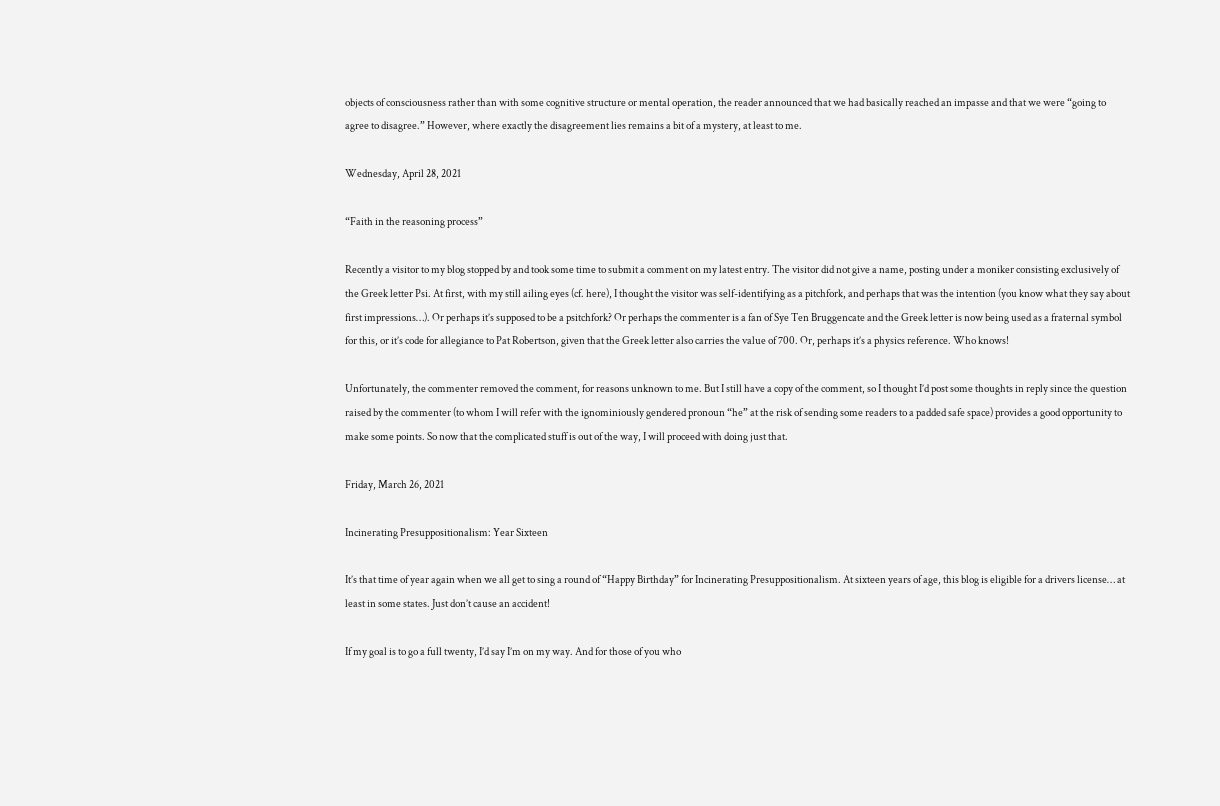objects of consciousness rather than with some cognitive structure or mental operation, the reader announced that we had basically reached an impasse and that we were “going to agree to disagree.” However, where exactly the disagreement lies remains a bit of a mystery, at least to me.

Wednesday, April 28, 2021

“Faith in the reasoning process”

Recently a visitor to my blog stopped by and took some time to submit a comment on my latest entry. The visitor did not give a name, posting under a moniker consisting exclusively of the Greek letter Psi. At first, with my still ailing eyes (cf. here), I thought the visitor was self-identifying as a pitchfork, and perhaps that was the intention (you know what they say about first impressions…). Or perhaps it’s supposed to be a psitchfork? Or perhaps the commenter is a fan of Sye Ten Bruggencate and the Greek letter is now being used as a fraternal symbol for this, or it’s code for allegiance to Pat Robertson, given that the Greek letter also carries the value of 700. Or, perhaps it’s a physics reference. Who knows!

Unfortunately, the commenter removed the comment, for reasons unknown to me. But I still have a copy of the comment, so I thought I’d post some thoughts in reply since the question raised by the commenter (to whom I will refer with the ignominiously gendered pronoun “he” at the risk of sending some readers to a padded safe space) provides a good opportunity to make some points. So now that the complicated stuff is out of the way, I will proceed with doing just that.

Friday, March 26, 2021

Incinerating Presuppositionalism: Year Sixteen

It’s that time of year again when we all get to sing a round of “Happy Birthday” for Incinerating Presuppositionalism. At sixteen years of age, this blog is eligible for a drivers license… at least in some states. Just don’t cause an accident!

If my goal is to go a full twenty, I’d say I’m on my way. And for those of you who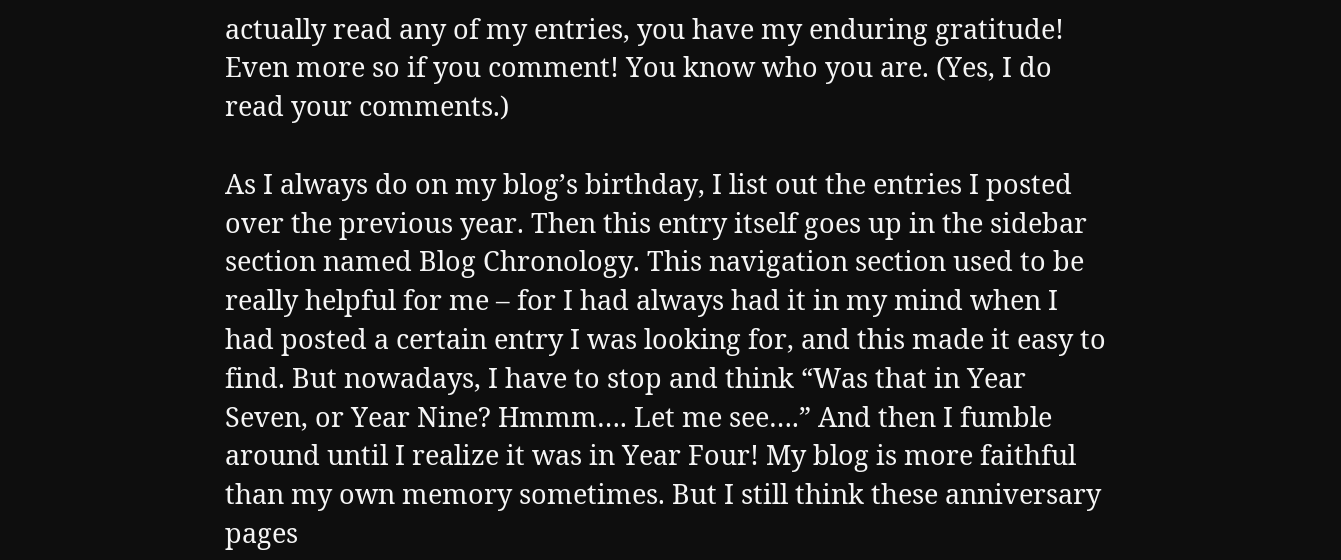actually read any of my entries, you have my enduring gratitude! Even more so if you comment! You know who you are. (Yes, I do read your comments.)

As I always do on my blog’s birthday, I list out the entries I posted over the previous year. Then this entry itself goes up in the sidebar section named Blog Chronology. This navigation section used to be really helpful for me – for I had always had it in my mind when I had posted a certain entry I was looking for, and this made it easy to find. But nowadays, I have to stop and think “Was that in Year Seven, or Year Nine? Hmmm…. Let me see….” And then I fumble around until I realize it was in Year Four! My blog is more faithful than my own memory sometimes. But I still think these anniversary pages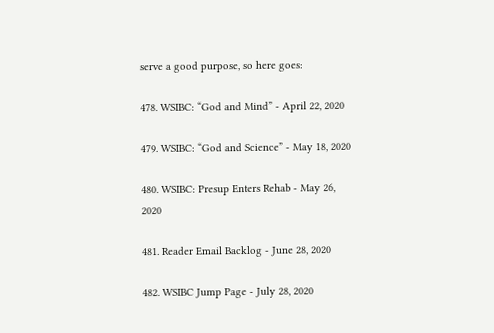serve a good purpose, so here goes:

478. WSIBC: “God and Mind” - April 22, 2020

479. WSIBC: “God and Science” - May 18, 2020

480. WSIBC: Presup Enters Rehab - May 26, 2020

481. Reader Email Backlog - June 28, 2020

482. WSIBC Jump Page - July 28, 2020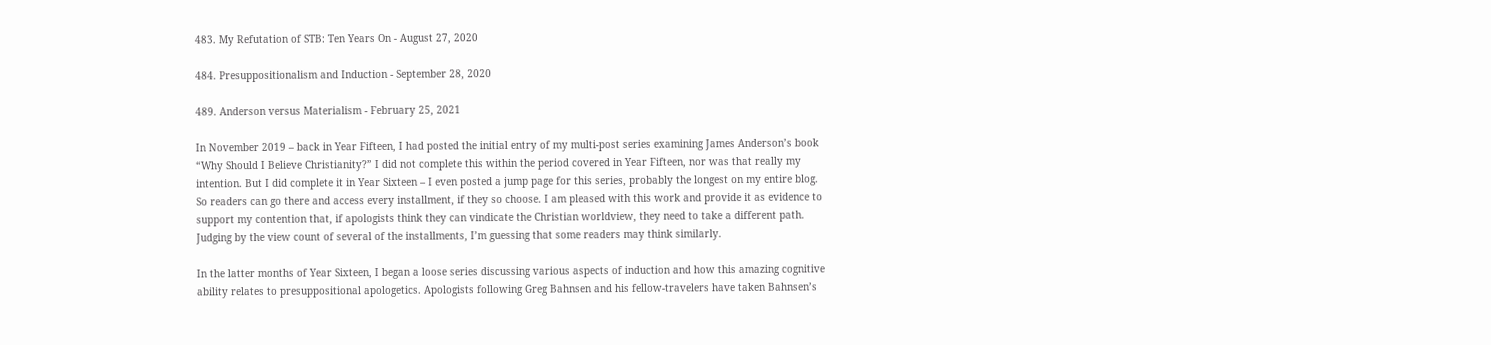483. My Refutation of STB: Ten Years On - August 27, 2020

484. Presuppositionalism and Induction - September 28, 2020

489. Anderson versus Materialism - February 25, 2021

In November 2019 – back in Year Fifteen, I had posted the initial entry of my multi-post series examining James Anderson’s book “Why Should I Believe Christianity?” I did not complete this within the period covered in Year Fifteen, nor was that really my intention. But I did complete it in Year Sixteen – I even posted a jump page for this series, probably the longest on my entire blog. So readers can go there and access every installment, if they so choose. I am pleased with this work and provide it as evidence to support my contention that, if apologists think they can vindicate the Christian worldview, they need to take a different path. Judging by the view count of several of the installments, I’m guessing that some readers may think similarly.

In the latter months of Year Sixteen, I began a loose series discussing various aspects of induction and how this amazing cognitive ability relates to presuppositional apologetics. Apologists following Greg Bahnsen and his fellow-travelers have taken Bahnsen’s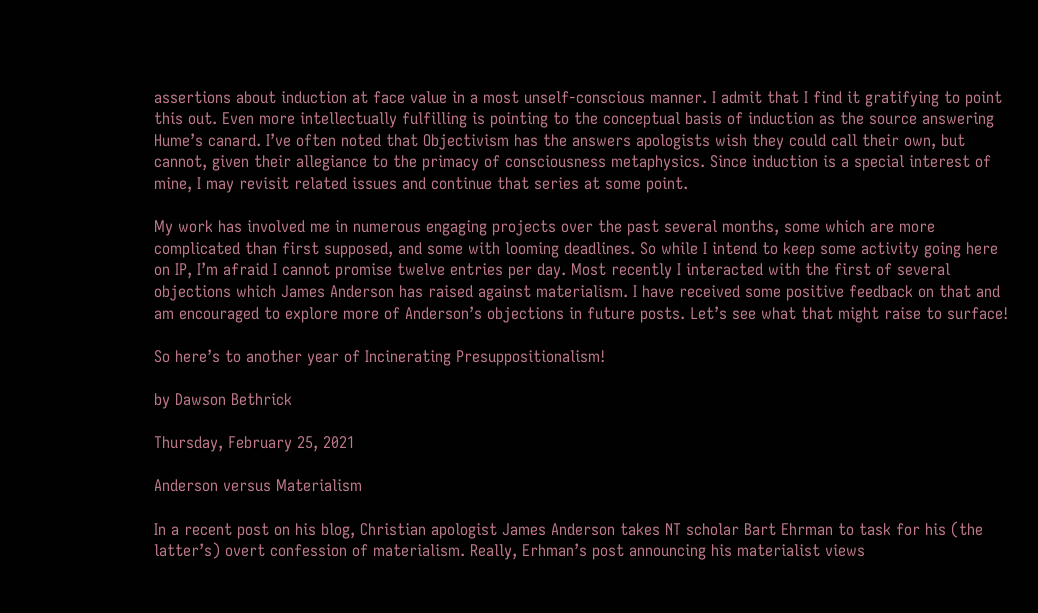assertions about induction at face value in a most unself-conscious manner. I admit that I find it gratifying to point this out. Even more intellectually fulfilling is pointing to the conceptual basis of induction as the source answering Hume’s canard. I’ve often noted that Objectivism has the answers apologists wish they could call their own, but cannot, given their allegiance to the primacy of consciousness metaphysics. Since induction is a special interest of mine, I may revisit related issues and continue that series at some point.

My work has involved me in numerous engaging projects over the past several months, some which are more complicated than first supposed, and some with looming deadlines. So while I intend to keep some activity going here on IP, I’m afraid I cannot promise twelve entries per day. Most recently I interacted with the first of several objections which James Anderson has raised against materialism. I have received some positive feedback on that and am encouraged to explore more of Anderson’s objections in future posts. Let’s see what that might raise to surface!

So here’s to another year of Incinerating Presuppositionalism!

by Dawson Bethrick

Thursday, February 25, 2021

Anderson versus Materialism

In a recent post on his blog, Christian apologist James Anderson takes NT scholar Bart Ehrman to task for his (the latter’s) overt confession of materialism. Really, Erhman’s post announcing his materialist views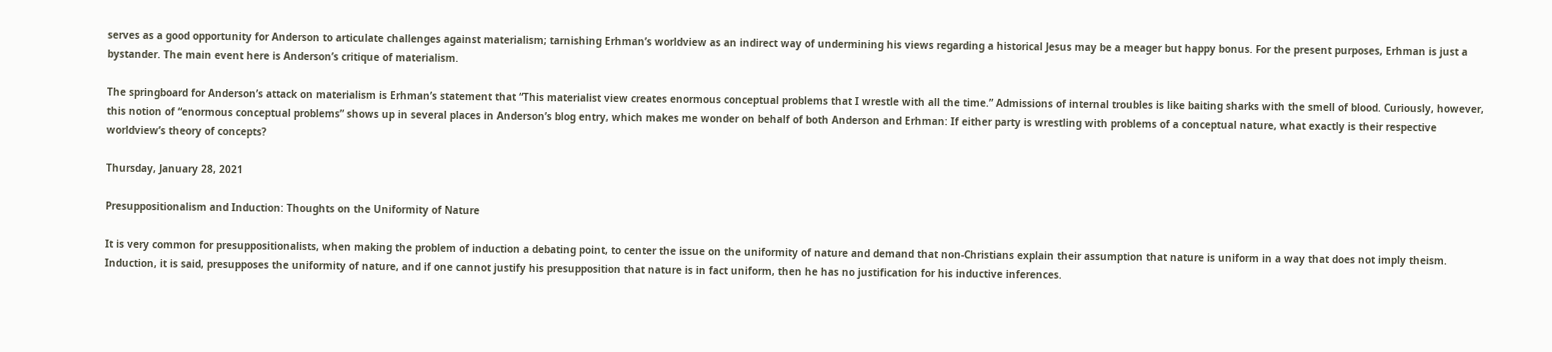serves as a good opportunity for Anderson to articulate challenges against materialism; tarnishing Erhman’s worldview as an indirect way of undermining his views regarding a historical Jesus may be a meager but happy bonus. For the present purposes, Erhman is just a bystander. The main event here is Anderson’s critique of materialism.

The springboard for Anderson’s attack on materialism is Erhman’s statement that “This materialist view creates enormous conceptual problems that I wrestle with all the time.” Admissions of internal troubles is like baiting sharks with the smell of blood. Curiously, however, this notion of “enormous conceptual problems” shows up in several places in Anderson’s blog entry, which makes me wonder on behalf of both Anderson and Erhman: If either party is wrestling with problems of a conceptual nature, what exactly is their respective worldview’s theory of concepts?

Thursday, January 28, 2021

Presuppositionalism and Induction: Thoughts on the Uniformity of Nature

It is very common for presuppositionalists, when making the problem of induction a debating point, to center the issue on the uniformity of nature and demand that non-Christians explain their assumption that nature is uniform in a way that does not imply theism. Induction, it is said, presupposes the uniformity of nature, and if one cannot justify his presupposition that nature is in fact uniform, then he has no justification for his inductive inferences.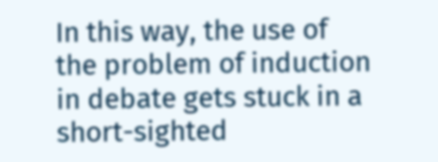In this way, the use of the problem of induction in debate gets stuck in a short-sighted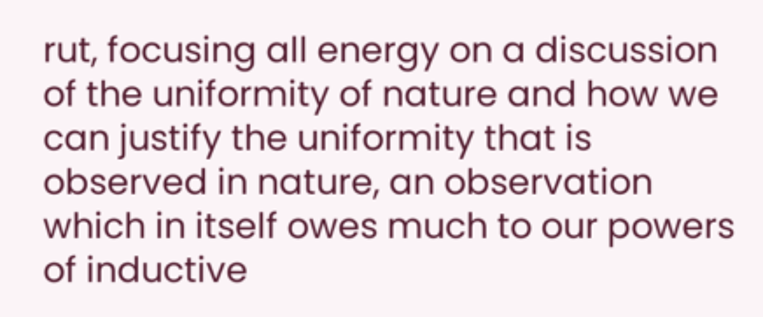rut, focusing all energy on a discussion of the uniformity of nature and how we can justify the uniformity that is observed in nature, an observation which in itself owes much to our powers of inductive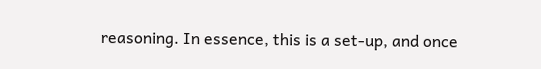reasoning. In essence, this is a set-up, and once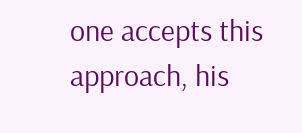one accepts this approach, his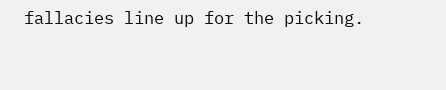fallacies line up for the picking.